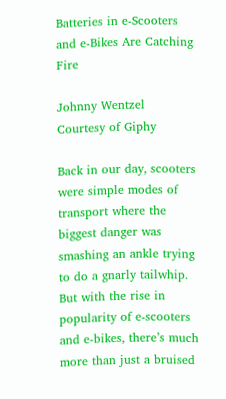Batteries in e-Scooters and e-Bikes Are Catching Fire

Johnny Wentzel
Courtesy of Giphy

Back in our day, scooters were simple modes of transport where the biggest danger was smashing an ankle trying to do a gnarly tailwhip. But with the rise in popularity of e-scooters and e-bikes, there’s much more than just a bruised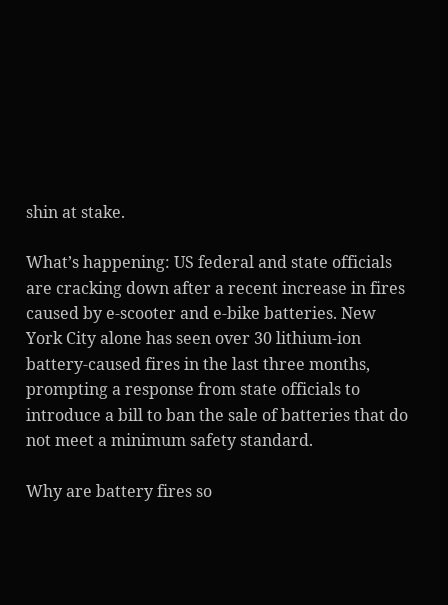shin at stake.

What’s happening: US federal and state officials are cracking down after a recent increase in fires caused by e-scooter and e-bike batteries. New York City alone has seen over 30 lithium-ion battery-caused fires in the last three months, prompting a response from state officials to introduce a bill to ban the sale of batteries that do not meet a minimum safety standard.

Why are battery fires so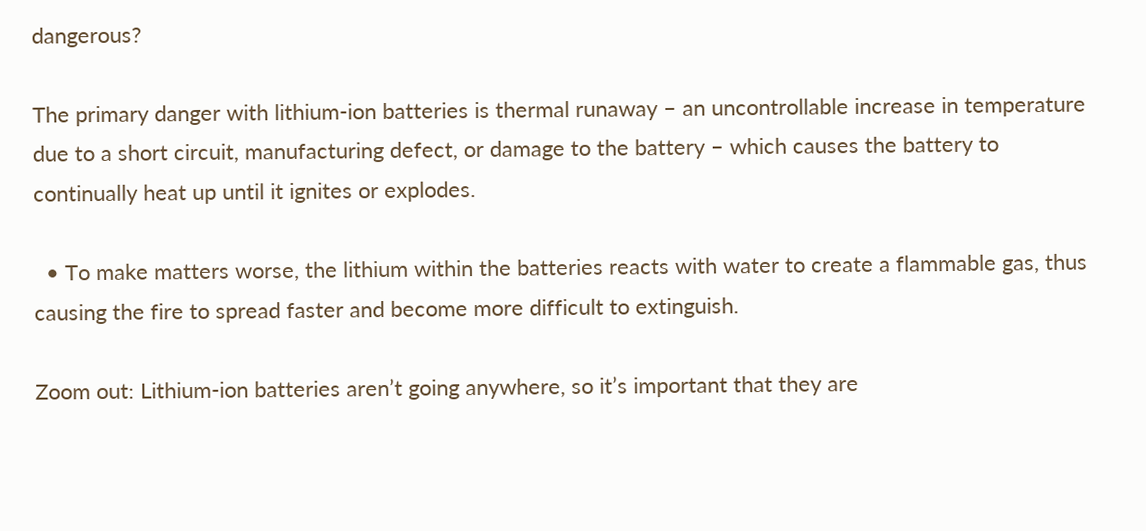dangerous?

The primary danger with lithium-ion batteries is thermal runaway – an uncontrollable increase in temperature due to a short circuit, manufacturing defect, or damage to the battery – which causes the battery to continually heat up until it ignites or explodes.

  • To make matters worse, the lithium within the batteries reacts with water to create a flammable gas, thus causing the fire to spread faster and become more difficult to extinguish.

Zoom out: Lithium-ion batteries aren’t going anywhere, so it’s important that they are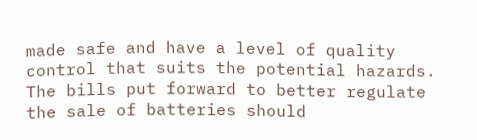made safe and have a level of quality control that suits the potential hazards. The bills put forward to better regulate the sale of batteries should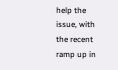help the issue, with the recent ramp up in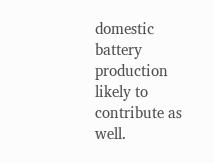domestic battery production likely to contribute as well.